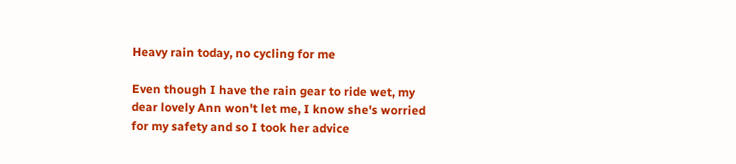Heavy rain today, no cycling for me

Even though I have the rain gear to ride wet, my dear lovely Ann won't let me, I know she's worried for my safety and so I took her advice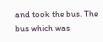and took the bus. The bus which was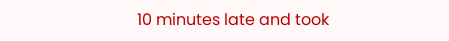10 minutes late and took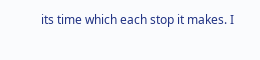its time which each stop it makes. I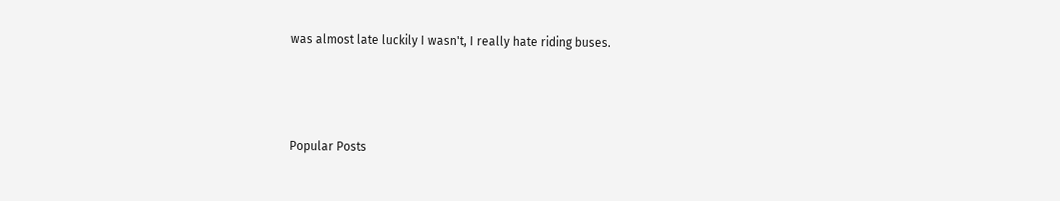was almost late luckily I wasn't, I really hate riding buses.



Popular Posts